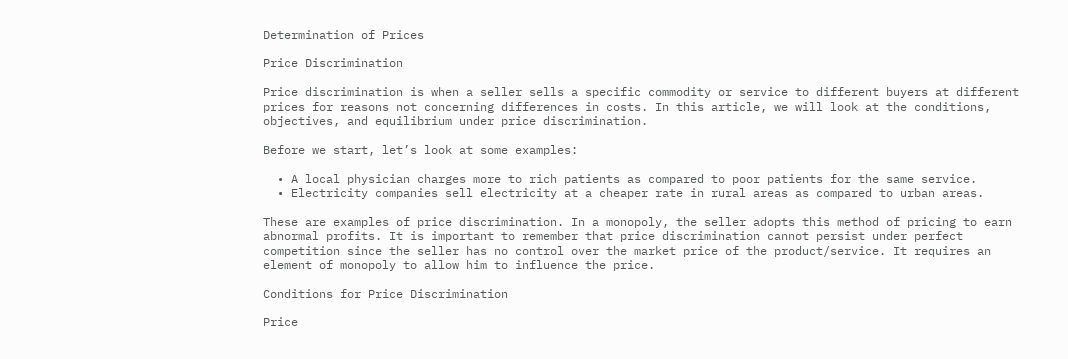Determination of Prices

Price Discrimination

Price discrimination is when a seller sells a specific commodity or service to different buyers at different prices for reasons not concerning differences in costs. In this article, we will look at the conditions, objectives, and equilibrium under price discrimination.

Before we start, let’s look at some examples:

  • A local physician charges more to rich patients as compared to poor patients for the same service.
  • Electricity companies sell electricity at a cheaper rate in rural areas as compared to urban areas.

These are examples of price discrimination. In a monopoly, the seller adopts this method of pricing to earn abnormal profits. It is important to remember that price discrimination cannot persist under perfect competition since the seller has no control over the market price of the product/service. It requires an element of monopoly to allow him to influence the price.

Conditions for Price Discrimination

Price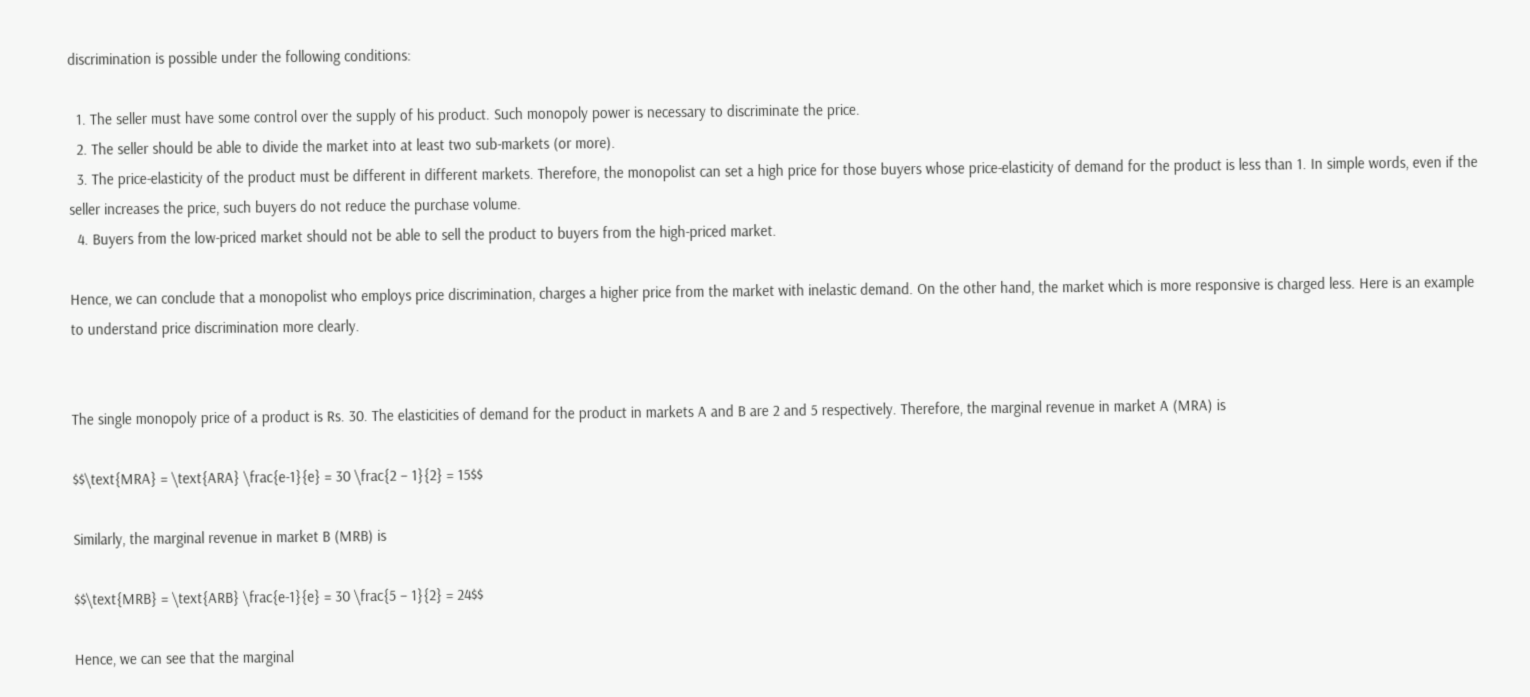discrimination is possible under the following conditions:

  1. The seller must have some control over the supply of his product. Such monopoly power is necessary to discriminate the price.
  2. The seller should be able to divide the market into at least two sub-markets (or more).
  3. The price-elasticity of the product must be different in different markets. Therefore, the monopolist can set a high price for those buyers whose price-elasticity of demand for the product is less than 1. In simple words, even if the seller increases the price, such buyers do not reduce the purchase volume.
  4. Buyers from the low-priced market should not be able to sell the product to buyers from the high-priced market.

Hence, we can conclude that a monopolist who employs price discrimination, charges a higher price from the market with inelastic demand. On the other hand, the market which is more responsive is charged less. Here is an example to understand price discrimination more clearly.


The single monopoly price of a product is Rs. 30. The elasticities of demand for the product in markets A and B are 2 and 5 respectively. Therefore, the marginal revenue in market A (MRA) is

$$\text{MRA} = \text{ARA} \frac{e-1}{e} = 30 \frac{2 – 1}{2} = 15$$

Similarly, the marginal revenue in market B (MRB) is

$$\text{MRB} = \text{ARB} \frac{e-1}{e} = 30 \frac{5 – 1}{2} = 24$$

Hence, we can see that the marginal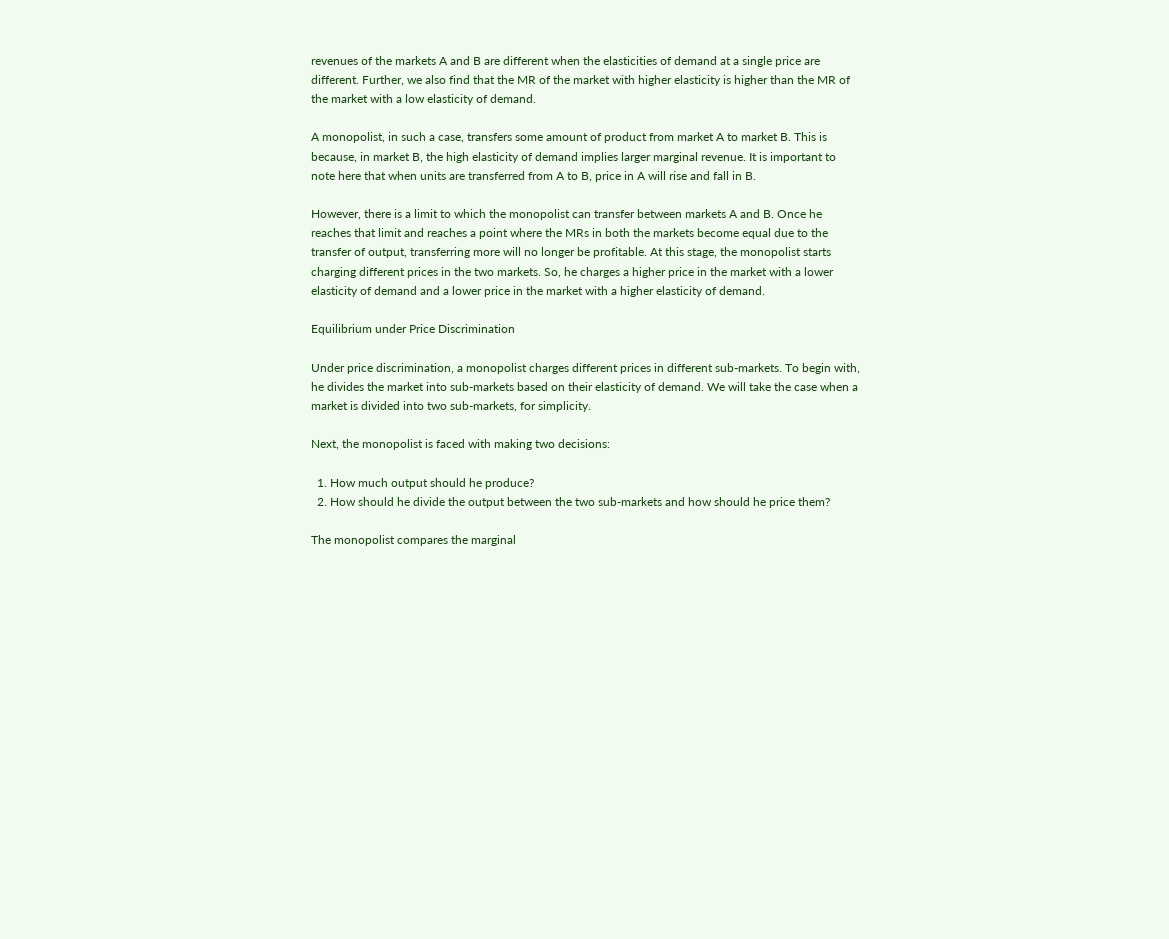revenues of the markets A and B are different when the elasticities of demand at a single price are different. Further, we also find that the MR of the market with higher elasticity is higher than the MR of the market with a low elasticity of demand.

A monopolist, in such a case, transfers some amount of product from market A to market B. This is because, in market B, the high elasticity of demand implies larger marginal revenue. It is important to note here that when units are transferred from A to B, price in A will rise and fall in B.

However, there is a limit to which the monopolist can transfer between markets A and B. Once he reaches that limit and reaches a point where the MRs in both the markets become equal due to the transfer of output, transferring more will no longer be profitable. At this stage, the monopolist starts charging different prices in the two markets. So, he charges a higher price in the market with a lower elasticity of demand and a lower price in the market with a higher elasticity of demand.

Equilibrium under Price Discrimination

Under price discrimination, a monopolist charges different prices in different sub-markets. To begin with, he divides the market into sub-markets based on their elasticity of demand. We will take the case when a market is divided into two sub-markets, for simplicity.

Next, the monopolist is faced with making two decisions:

  1. How much output should he produce?
  2. How should he divide the output between the two sub-markets and how should he price them?

The monopolist compares the marginal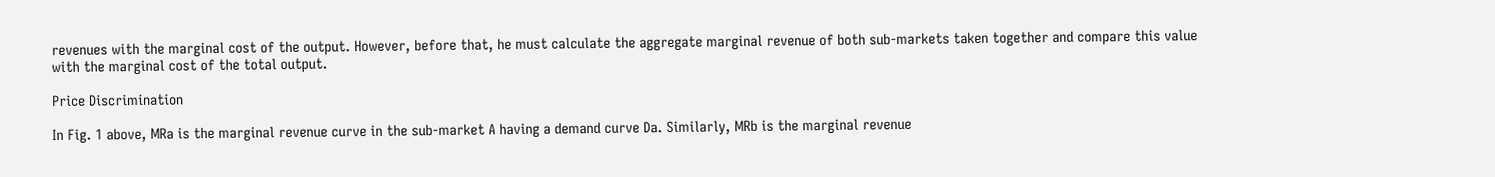revenues with the marginal cost of the output. However, before that, he must calculate the aggregate marginal revenue of both sub-markets taken together and compare this value with the marginal cost of the total output.

Price Discrimination

In Fig. 1 above, MRa is the marginal revenue curve in the sub-market A having a demand curve Da. Similarly, MRb is the marginal revenue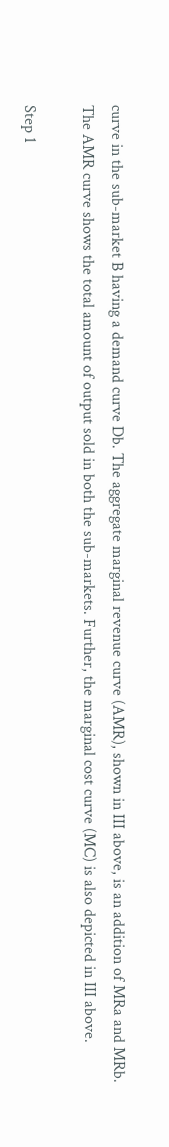curve in the sub-market B having a demand curve Db. The aggregate marginal revenue curve (AMR), shown in III above, is an addition of MRa and MRb. The AMR curve shows the total amount of output sold in both the sub-markets. Further, the marginal cost curve (MC) is also depicted in III above.

Step 1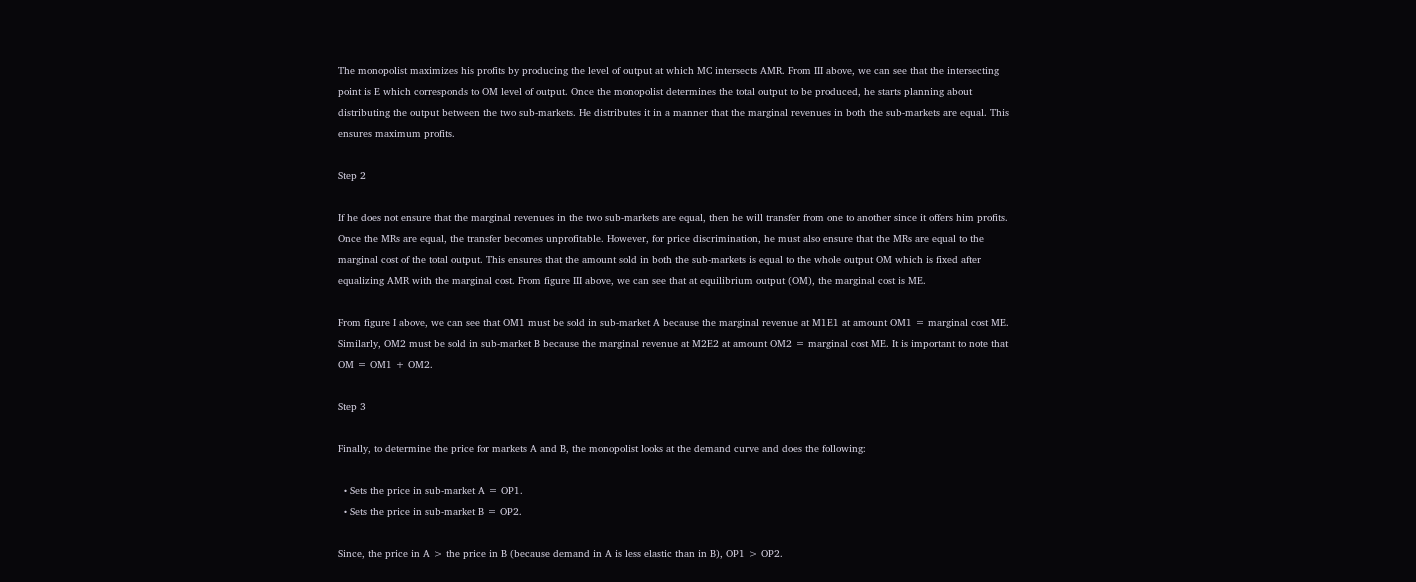The monopolist maximizes his profits by producing the level of output at which MC intersects AMR. From III above, we can see that the intersecting point is E which corresponds to OM level of output. Once the monopolist determines the total output to be produced, he starts planning about distributing the output between the two sub-markets. He distributes it in a manner that the marginal revenues in both the sub-markets are equal. This ensures maximum profits.

Step 2

If he does not ensure that the marginal revenues in the two sub-markets are equal, then he will transfer from one to another since it offers him profits. Once the MRs are equal, the transfer becomes unprofitable. However, for price discrimination, he must also ensure that the MRs are equal to the marginal cost of the total output. This ensures that the amount sold in both the sub-markets is equal to the whole output OM which is fixed after equalizing AMR with the marginal cost. From figure III above, we can see that at equilibrium output (OM), the marginal cost is ME.

From figure I above, we can see that OM1 must be sold in sub-market A because the marginal revenue at M1E1 at amount OM1 = marginal cost ME. Similarly, OM2 must be sold in sub-market B because the marginal revenue at M2E2 at amount OM2 = marginal cost ME. It is important to note that OM = OM1 + OM2.

Step 3

Finally, to determine the price for markets A and B, the monopolist looks at the demand curve and does the following:

  • Sets the price in sub-market A = OP1.
  • Sets the price in sub-market B = OP2.

Since, the price in A > the price in B (because demand in A is less elastic than in B), OP1 > OP2.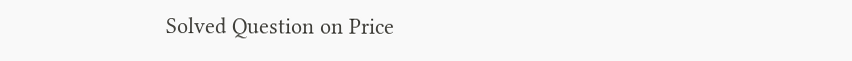Solved Question on Price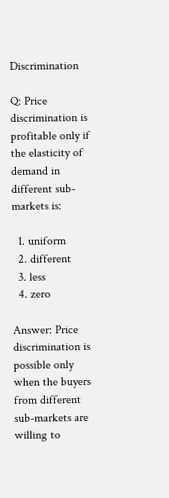Discrimination

Q: Price discrimination is profitable only if the elasticity of demand in different sub-markets is:

  1. uniform
  2. different
  3. less
  4. zero

Answer: Price discrimination is possible only when the buyers from different sub-markets are willing to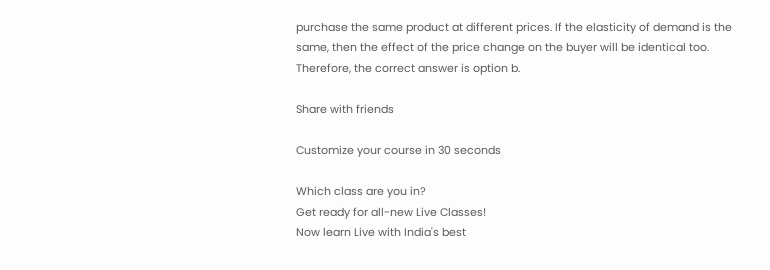purchase the same product at different prices. If the elasticity of demand is the same, then the effect of the price change on the buyer will be identical too. Therefore, the correct answer is option b.

Share with friends

Customize your course in 30 seconds

Which class are you in?
Get ready for all-new Live Classes!
Now learn Live with India's best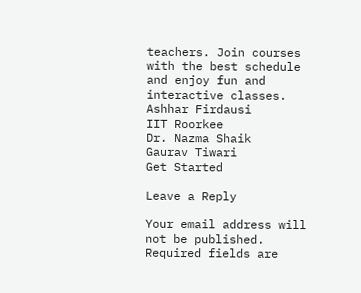teachers. Join courses with the best schedule and enjoy fun and interactive classes.
Ashhar Firdausi
IIT Roorkee
Dr. Nazma Shaik
Gaurav Tiwari
Get Started

Leave a Reply

Your email address will not be published. Required fields are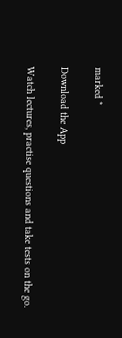marked *

Download the App

Watch lectures, practise questions and take tests on the go.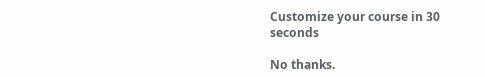Customize your course in 30 seconds

No thanks.